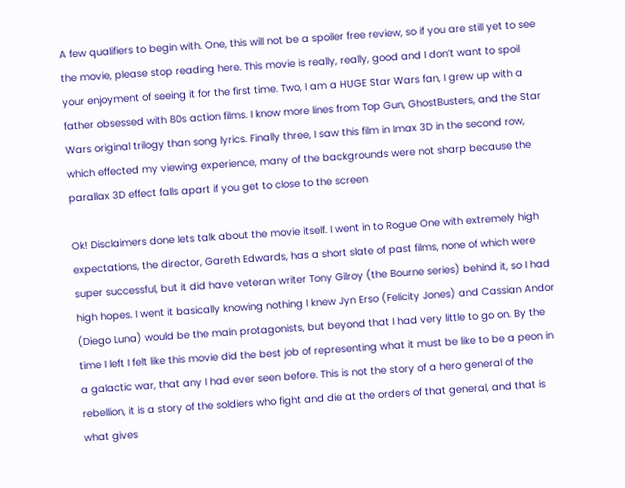A few qualifiers to begin with. One, this will not be a spoiler free review, so if you are still yet to see the movie, please stop reading here. This movie is really, really, good and I don’t want to spoil your enjoyment of seeing it for the first time. Two, I am a HUGE Star Wars fan, I grew up with a father obsessed with 80s action films. I know more lines from Top Gun, GhostBusters, and the Star Wars original trilogy than song lyrics. Finally three, I saw this film in Imax 3D in the second row, which effected my viewing experience, many of the backgrounds were not sharp because the parallax 3D effect falls apart if you get to close to the screen

Ok! Disclaimers done lets talk about the movie itself. I went in to Rogue One with extremely high expectations, the director, Gareth Edwards, has a short slate of past films, none of which were super successful, but it did have veteran writer Tony Gilroy (the Bourne series) behind it, so I had high hopes. I went it basically knowing nothing I knew Jyn Erso (Felicity Jones) and Cassian Andor (Diego Luna) would be the main protagonists, but beyond that I had very little to go on. By the time I left I felt like this movie did the best job of representing what it must be like to be a peon in a galactic war, that any I had ever seen before. This is not the story of a hero general of the rebellion, it is a story of the soldiers who fight and die at the orders of that general, and that is what gives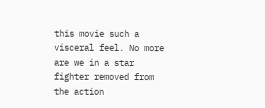this movie such a visceral feel. No more are we in a star fighter removed from the action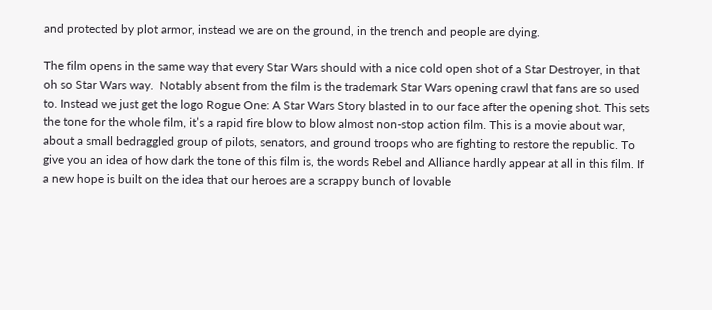and protected by plot armor, instead we are on the ground, in the trench and people are dying.

The film opens in the same way that every Star Wars should with a nice cold open shot of a Star Destroyer, in that oh so Star Wars way.  Notably absent from the film is the trademark Star Wars opening crawl that fans are so used to. Instead we just get the logo Rogue One: A Star Wars Story blasted in to our face after the opening shot. This sets the tone for the whole film, it’s a rapid fire blow to blow almost non-stop action film. This is a movie about war, about a small bedraggled group of pilots, senators, and ground troops who are fighting to restore the republic. To give you an idea of how dark the tone of this film is, the words Rebel and Alliance hardly appear at all in this film. If a new hope is built on the idea that our heroes are a scrappy bunch of lovable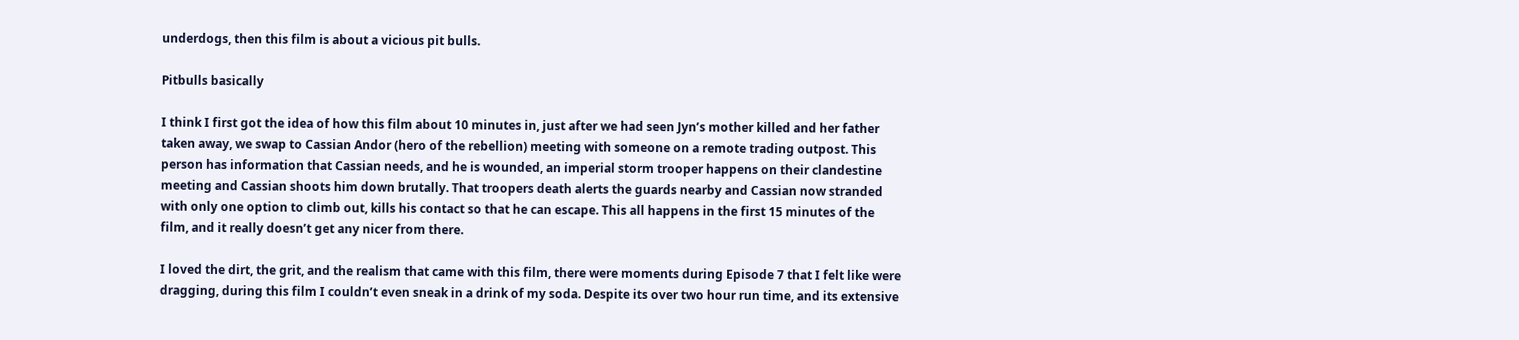underdogs, then this film is about a vicious pit bulls.

Pitbulls basically

I think I first got the idea of how this film about 10 minutes in, just after we had seen Jyn’s mother killed and her father taken away, we swap to Cassian Andor (hero of the rebellion) meeting with someone on a remote trading outpost. This person has information that Cassian needs, and he is wounded, an imperial storm trooper happens on their clandestine meeting and Cassian shoots him down brutally. That troopers death alerts the guards nearby and Cassian now stranded with only one option to climb out, kills his contact so that he can escape. This all happens in the first 15 minutes of the film, and it really doesn’t get any nicer from there.

I loved the dirt, the grit, and the realism that came with this film, there were moments during Episode 7 that I felt like were dragging, during this film I couldn’t even sneak in a drink of my soda. Despite its over two hour run time, and its extensive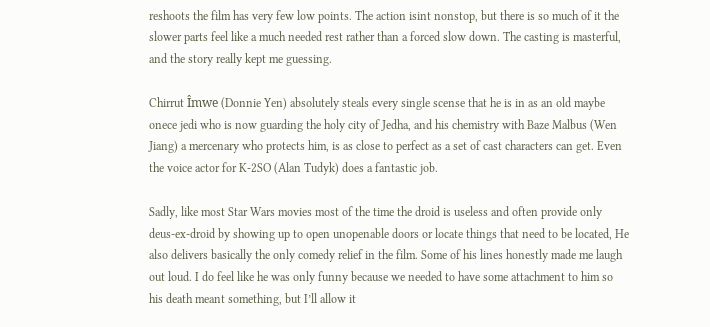reshoots the film has very few low points. The action isint nonstop, but there is so much of it the slower parts feel like a much needed rest rather than a forced slow down. The casting is masterful, and the story really kept me guessing.

Chirrut Îmwe (Donnie Yen) absolutely steals every single scense that he is in as an old maybe onece jedi who is now guarding the holy city of Jedha, and his chemistry with Baze Malbus (Wen Jiang) a mercenary who protects him, is as close to perfect as a set of cast characters can get. Even the voice actor for K-2SO (Alan Tudyk) does a fantastic job.

Sadly, like most Star Wars movies most of the time the droid is useless and often provide only deus-ex-droid by showing up to open unopenable doors or locate things that need to be located, He also delivers basically the only comedy relief in the film. Some of his lines honestly made me laugh out loud. I do feel like he was only funny because we needed to have some attachment to him so his death meant something, but I’ll allow it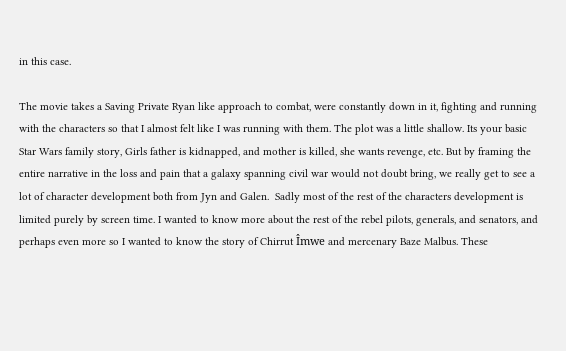in this case.

The movie takes a Saving Private Ryan like approach to combat, were constantly down in it, fighting and running with the characters so that I almost felt like I was running with them. The plot was a little shallow. Its your basic Star Wars family story, Girls father is kidnapped, and mother is killed, she wants revenge, etc. But by framing the entire narrative in the loss and pain that a galaxy spanning civil war would not doubt bring, we really get to see a lot of character development both from Jyn and Galen.  Sadly most of the rest of the characters development is limited purely by screen time. I wanted to know more about the rest of the rebel pilots, generals, and senators, and perhaps even more so I wanted to know the story of Chirrut Îmwe and mercenary Baze Malbus. These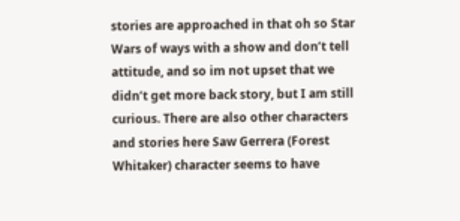stories are approached in that oh so Star Wars of ways with a show and don’t tell attitude, and so im not upset that we didn’t get more back story, but I am still curious. There are also other characters and stories here Saw Gerrera (Forest Whitaker) character seems to have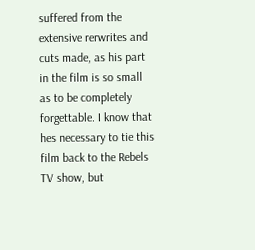suffered from the extensive rerwrites and cuts made, as his part in the film is so small as to be completely forgettable. I know that hes necessary to tie this film back to the Rebels TV show, but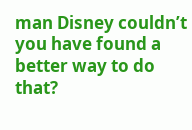man Disney couldn’t you have found a better way to do that?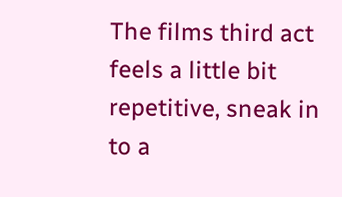The films third act feels a little bit repetitive, sneak in to a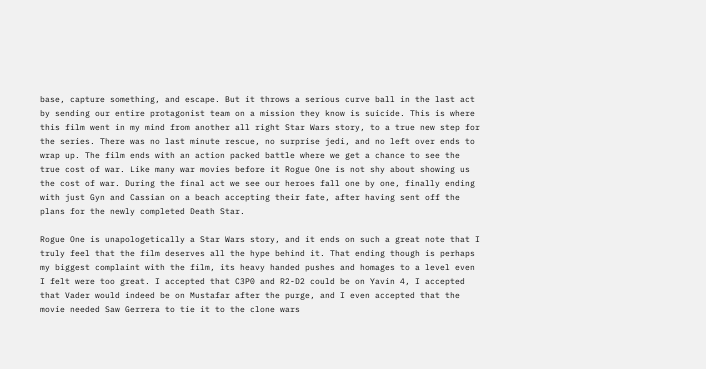base, capture something, and escape. But it throws a serious curve ball in the last act by sending our entire protagonist team on a mission they know is suicide. This is where this film went in my mind from another all right Star Wars story, to a true new step for the series. There was no last minute rescue, no surprise jedi, and no left over ends to wrap up. The film ends with an action packed battle where we get a chance to see the true cost of war. Like many war movies before it Rogue One is not shy about showing us the cost of war. During the final act we see our heroes fall one by one, finally ending with just Gyn and Cassian on a beach accepting their fate, after having sent off the plans for the newly completed Death Star.

Rogue One is unapologetically a Star Wars story, and it ends on such a great note that I truly feel that the film deserves all the hype behind it. That ending though is perhaps my biggest complaint with the film, its heavy handed pushes and homages to a level even I felt were too great. I accepted that C3P0 and R2-D2 could be on Yavin 4, I accepted that Vader would indeed be on Mustafar after the purge, and I even accepted that the movie needed Saw Gerrera to tie it to the clone wars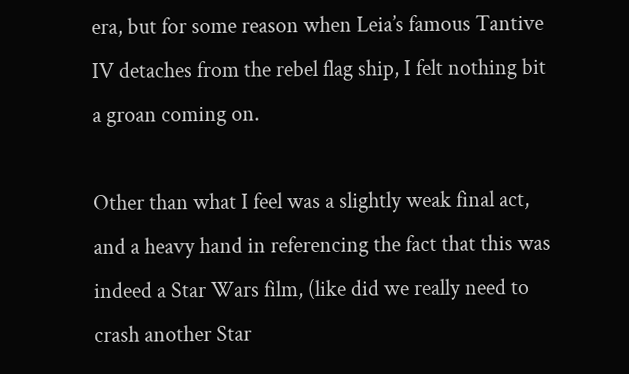era, but for some reason when Leia’s famous Tantive IV detaches from the rebel flag ship, I felt nothing bit a groan coming on.

Other than what I feel was a slightly weak final act, and a heavy hand in referencing the fact that this was indeed a Star Wars film, (like did we really need to crash another Star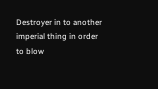Destroyer in to another imperial thing in order to blow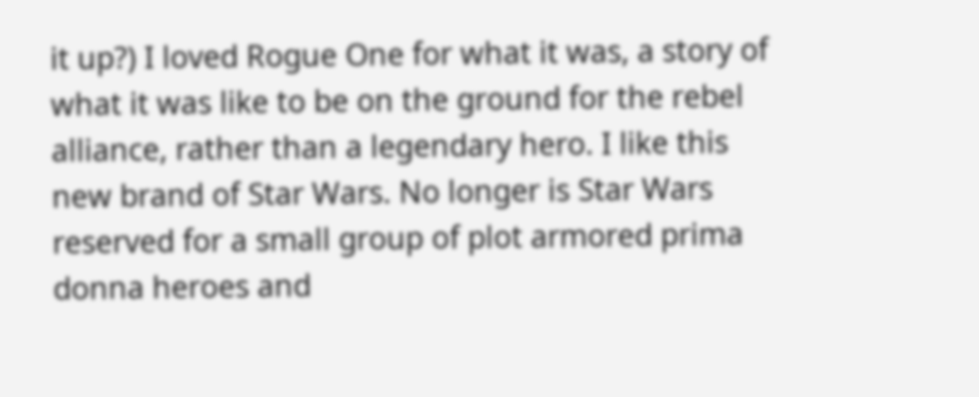it up?) I loved Rogue One for what it was, a story of what it was like to be on the ground for the rebel alliance, rather than a legendary hero. I like this new brand of Star Wars. No longer is Star Wars reserved for a small group of plot armored prima donna heroes and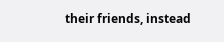their friends, instead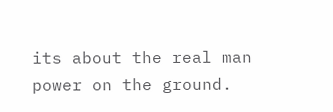its about the real man power on the ground.